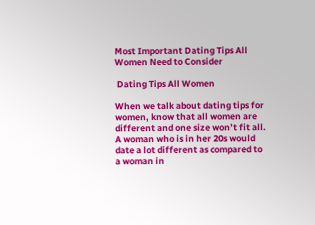Most Important Dating Tips All Women Need to Consider

 Dating Tips All Women

When we talk about dating tips for women, know that all women are different and one size won’t fit all. A woman who is in her 20s would date a lot different as compared to a woman in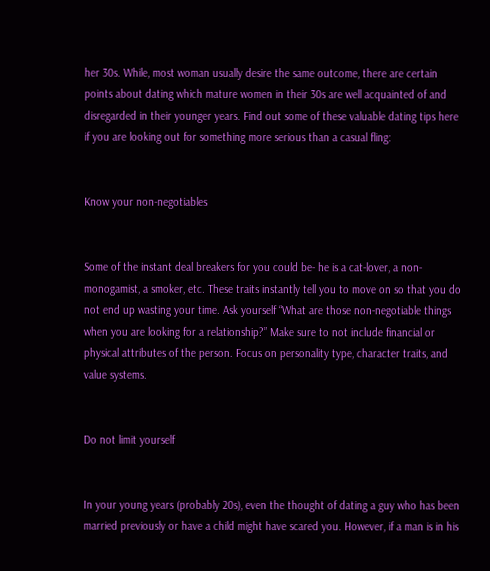her 30s. While, most woman usually desire the same outcome, there are certain points about dating which mature women in their 30s are well acquainted of and disregarded in their younger years. Find out some of these valuable dating tips here if you are looking out for something more serious than a casual fling:


Know your non-negotiables


Some of the instant deal breakers for you could be- he is a cat-lover, a non-monogamist, a smoker, etc. These traits instantly tell you to move on so that you do not end up wasting your time. Ask yourself “What are those non-negotiable things when you are looking for a relationship?” Make sure to not include financial or physical attributes of the person. Focus on personality type, character traits, and value systems.


Do not limit yourself


In your young years (probably 20s), even the thought of dating a guy who has been married previously or have a child might have scared you. However, if a man is in his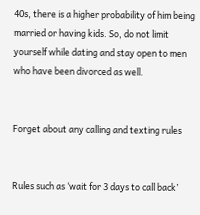40s, there is a higher probability of him being married or having kids. So, do not limit yourself while dating and stay open to men who have been divorced as well.


Forget about any calling and texting rules


Rules such as ‘wait for 3 days to call back’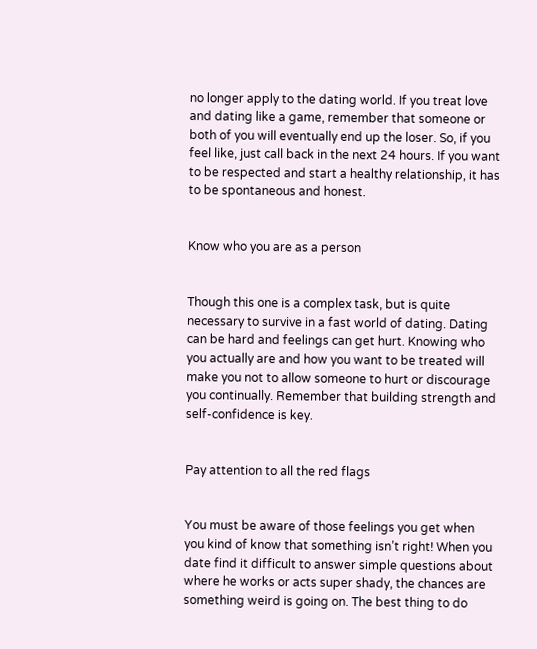no longer apply to the dating world. If you treat love and dating like a game, remember that someone or both of you will eventually end up the loser. So, if you feel like, just call back in the next 24 hours. If you want to be respected and start a healthy relationship, it has to be spontaneous and honest.


Know who you are as a person


Though this one is a complex task, but is quite necessary to survive in a fast world of dating. Dating can be hard and feelings can get hurt. Knowing who you actually are and how you want to be treated will make you not to allow someone to hurt or discourage you continually. Remember that building strength and self-confidence is key.


Pay attention to all the red flags


You must be aware of those feelings you get when you kind of know that something isn’t right! When you date find it difficult to answer simple questions about where he works or acts super shady, the chances are something weird is going on. The best thing to do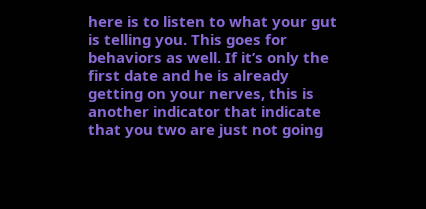here is to listen to what your gut is telling you. This goes for behaviors as well. If it’s only the first date and he is already getting on your nerves, this is another indicator that indicate that you two are just not going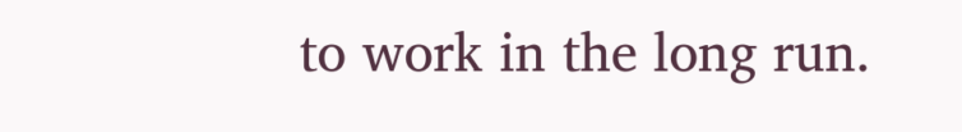to work in the long run.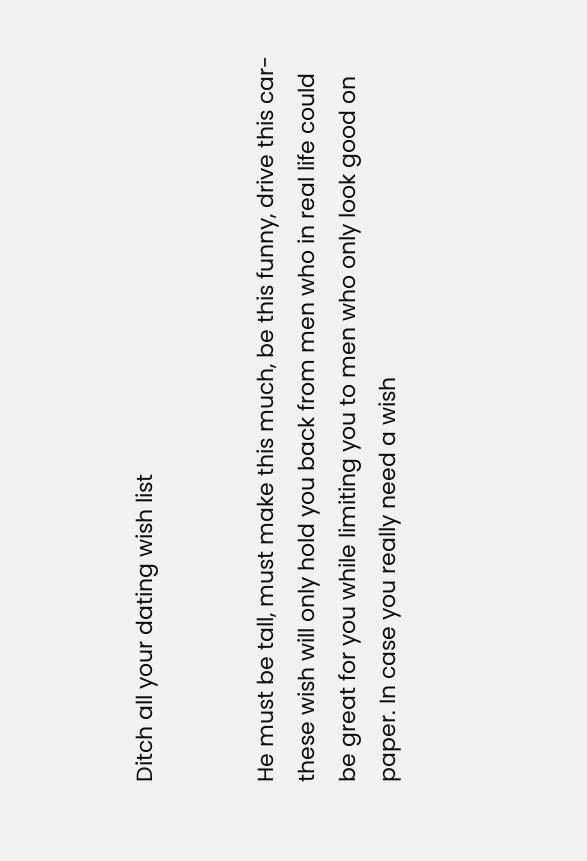Ditch all your dating wish list


He must be tall, must make this much, be this funny, drive this car- these wish will only hold you back from men who in real life could be great for you while limiting you to men who only look good on paper. In case you really need a wish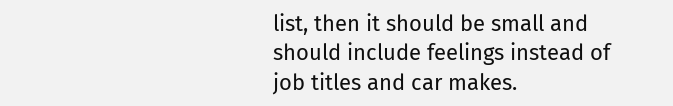list, then it should be small and should include feelings instead of job titles and car makes.